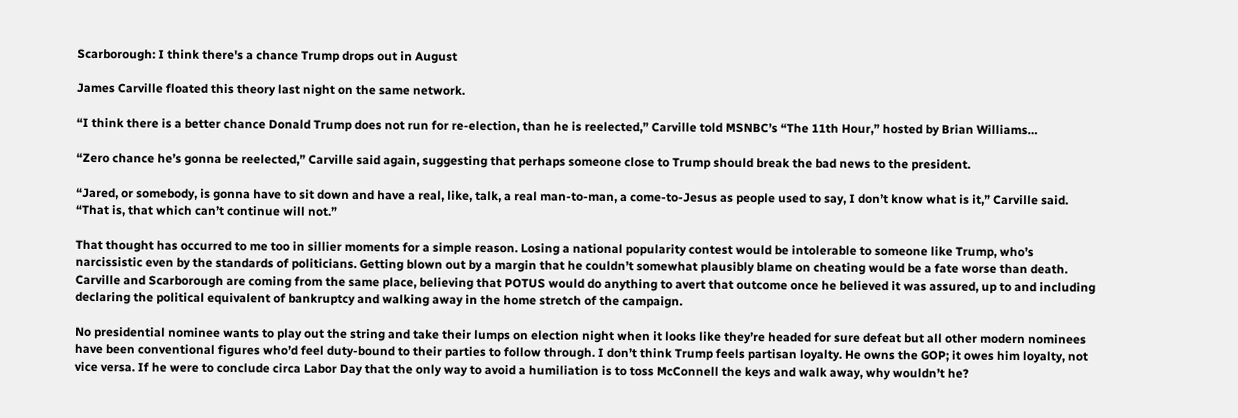Scarborough: I think there's a chance Trump drops out in August

James Carville floated this theory last night on the same network.

“I think there is a better chance Donald Trump does not run for re-election, than he is reelected,” Carville told MSNBC’s “The 11th Hour,” hosted by Brian Williams…

“Zero chance he’s gonna be reelected,” Carville said again, suggesting that perhaps someone close to Trump should break the bad news to the president.

“Jared, or somebody, is gonna have to sit down and have a real, like, talk, a real man-to-man, a come-to-Jesus as people used to say, I don’t know what is it,” Carville said. “That is, that which can’t continue will not.”

That thought has occurred to me too in sillier moments for a simple reason. Losing a national popularity contest would be intolerable to someone like Trump, who’s narcissistic even by the standards of politicians. Getting blown out by a margin that he couldn’t somewhat plausibly blame on cheating would be a fate worse than death. Carville and Scarborough are coming from the same place, believing that POTUS would do anything to avert that outcome once he believed it was assured, up to and including declaring the political equivalent of bankruptcy and walking away in the home stretch of the campaign.

No presidential nominee wants to play out the string and take their lumps on election night when it looks like they’re headed for sure defeat but all other modern nominees have been conventional figures who’d feel duty-bound to their parties to follow through. I don’t think Trump feels partisan loyalty. He owns the GOP; it owes him loyalty, not vice versa. If he were to conclude circa Labor Day that the only way to avoid a humiliation is to toss McConnell the keys and walk away, why wouldn’t he?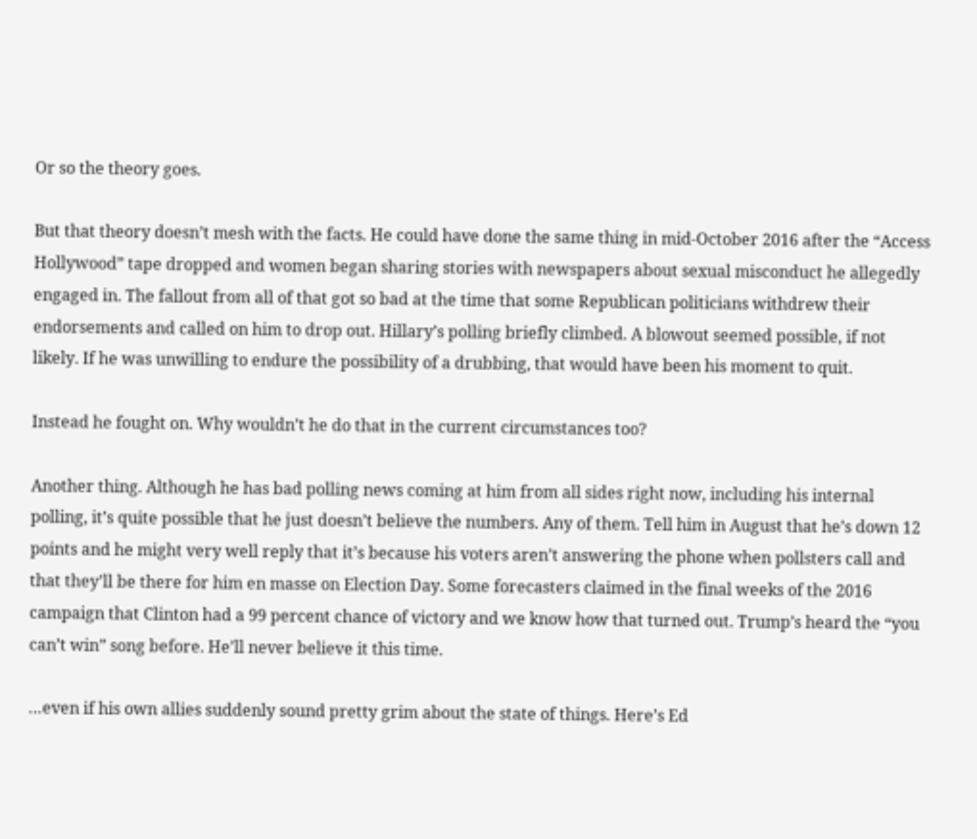Or so the theory goes.

But that theory doesn’t mesh with the facts. He could have done the same thing in mid-October 2016 after the “Access Hollywood” tape dropped and women began sharing stories with newspapers about sexual misconduct he allegedly engaged in. The fallout from all of that got so bad at the time that some Republican politicians withdrew their endorsements and called on him to drop out. Hillary’s polling briefly climbed. A blowout seemed possible, if not likely. If he was unwilling to endure the possibility of a drubbing, that would have been his moment to quit.

Instead he fought on. Why wouldn’t he do that in the current circumstances too?

Another thing. Although he has bad polling news coming at him from all sides right now, including his internal polling, it’s quite possible that he just doesn’t believe the numbers. Any of them. Tell him in August that he’s down 12 points and he might very well reply that it’s because his voters aren’t answering the phone when pollsters call and that they’ll be there for him en masse on Election Day. Some forecasters claimed in the final weeks of the 2016 campaign that Clinton had a 99 percent chance of victory and we know how that turned out. Trump’s heard the “you can’t win” song before. He’ll never believe it this time.

…even if his own allies suddenly sound pretty grim about the state of things. Here’s Ed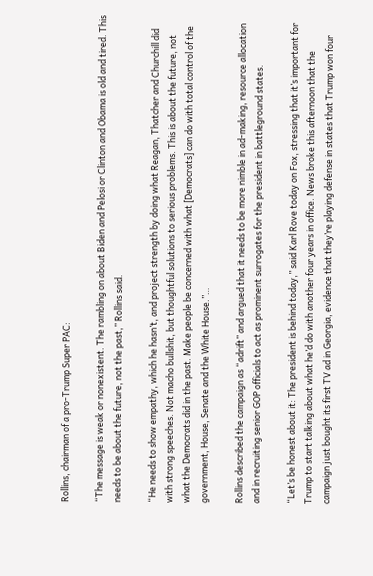Rollins, chairman of a pro-Trump Super PAC:

“The message is weak or nonexistent. The rambling on about Biden and Pelosi or Clinton and Obama is old and tired. This needs to be about the future, not the past,” Rollins said.

“He needs to show empathy, which he hasn’t, and project strength by doing what Reagan, Thatcher and Churchill did with strong speeches. Not macho bullshit, but thoughtful solutions to serious problems. This is about the future, not what the Democrats did in the past. Make people be concerned with what [Democrats] can do with total control of the government, House, Senate and the White House.”…

Rollins described the campaign as “adrift” and argued that it needs to be more nimble in ad-making, resource allocation and in recruiting senior GOP officials to act as prominent surrogates for the president in battleground states.

“Let’s be honest about it: The president is behind today,” said Karl Rove today on Fox, stressing that it’s important for Trump to start talking about what he’d do with another four years in office. News broke this afternoon that the campaign just bought its first TV ad in Georgia, evidence that they’re playing defense in states that Trump won four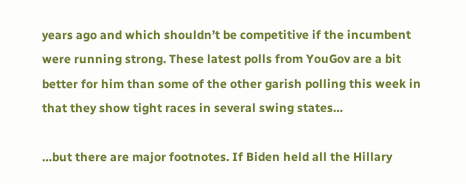years ago and which shouldn’t be competitive if the incumbent were running strong. These latest polls from YouGov are a bit better for him than some of the other garish polling this week in that they show tight races in several swing states…

…but there are major footnotes. If Biden held all the Hillary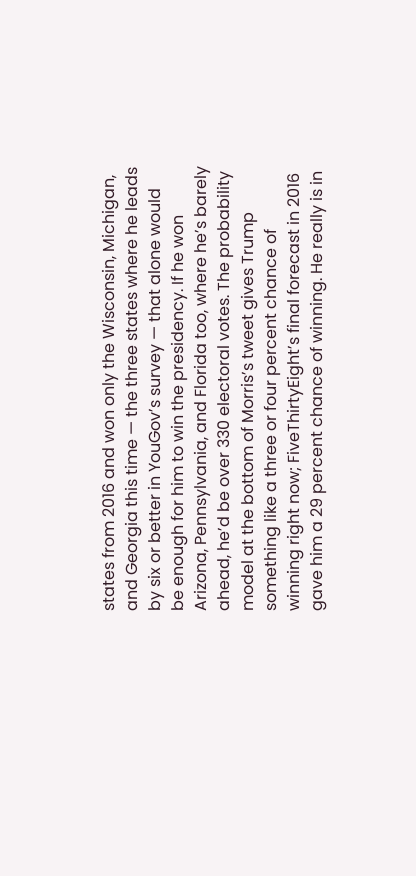states from 2016 and won only the Wisconsin, Michigan, and Georgia this time — the three states where he leads by six or better in YouGov’s survey — that alone would be enough for him to win the presidency. If he won Arizona, Pennsylvania, and Florida too, where he’s barely ahead, he’d be over 330 electoral votes. The probability model at the bottom of Morris’s tweet gives Trump something like a three or four percent chance of winning right now; FiveThirtyEight’s final forecast in 2016 gave him a 29 percent chance of winning. He really is in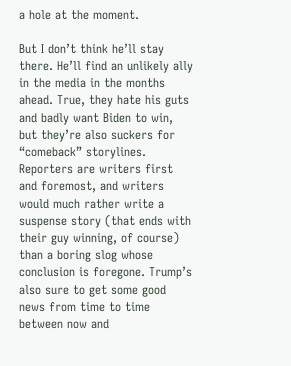a hole at the moment.

But I don’t think he’ll stay there. He’ll find an unlikely ally in the media in the months ahead. True, they hate his guts and badly want Biden to win, but they’re also suckers for “comeback” storylines. Reporters are writers first and foremost, and writers would much rather write a suspense story (that ends with their guy winning, of course) than a boring slog whose conclusion is foregone. Trump’s also sure to get some good news from time to time between now and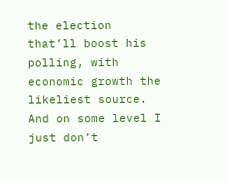the election that’ll boost his polling, with economic growth the likeliest source. And on some level I just don’t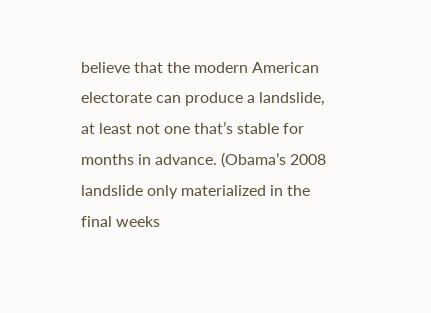believe that the modern American electorate can produce a landslide, at least not one that’s stable for months in advance. (Obama’s 2008 landslide only materialized in the final weeks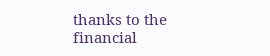thanks to the financial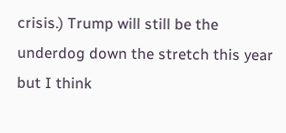crisis.) Trump will still be the underdog down the stretch this year but I think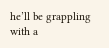he’ll be grappling with a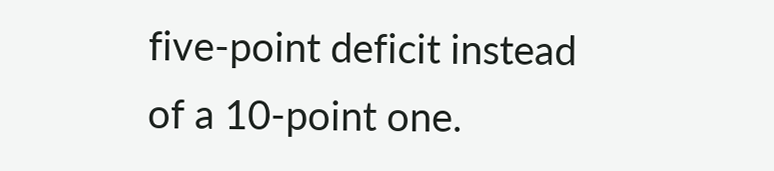five-point deficit instead of a 10-point one.